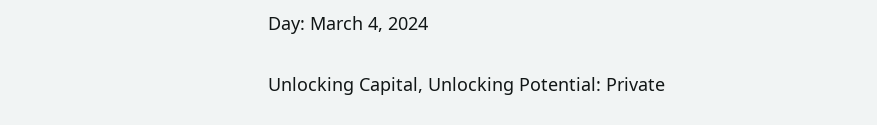Day: March 4, 2024

Unlocking Capital, Unlocking Potential: Private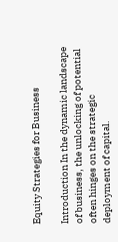Equity Strategies for Business

Introduction In the dynamic landscape of business, the unlocking of potential often hinges on the strategic deployment of capital.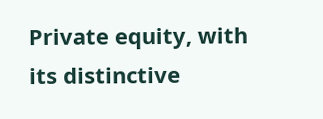Private equity, with its distinctive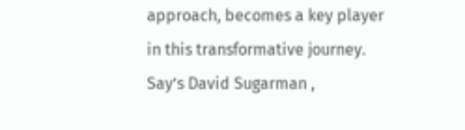approach, becomes a key player in this transformative journey.  Say’s David Sugarman ,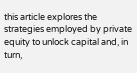this article explores the strategies employed by private equity to unlock capital and, in turn,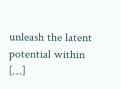unleash the latent potential within […]